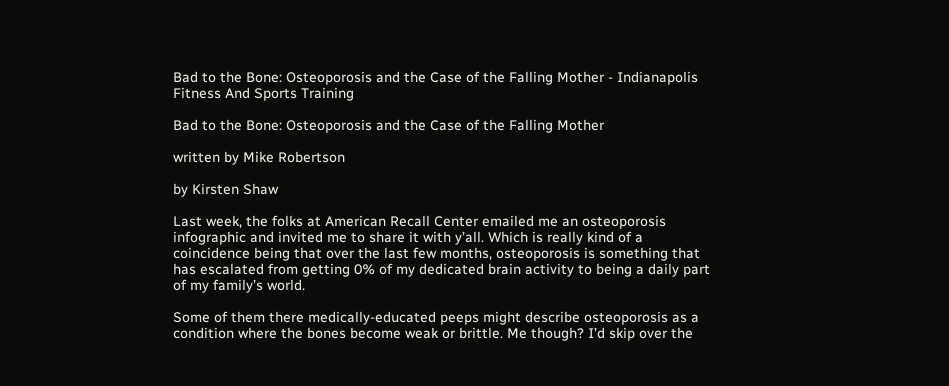Bad to the Bone: Osteoporosis and the Case of the Falling Mother - Indianapolis Fitness And Sports Training

Bad to the Bone: Osteoporosis and the Case of the Falling Mother

written by Mike Robertson

by Kirsten Shaw

Last week, the folks at American Recall Center emailed me an osteoporosis infographic and invited me to share it with y’all. Which is really kind of a coincidence being that over the last few months, osteoporosis is something that has escalated from getting 0% of my dedicated brain activity to being a daily part of my family’s world.

Some of them there medically-educated peeps might describe osteoporosis as a condition where the bones become weak or brittle. Me though? I’d skip over the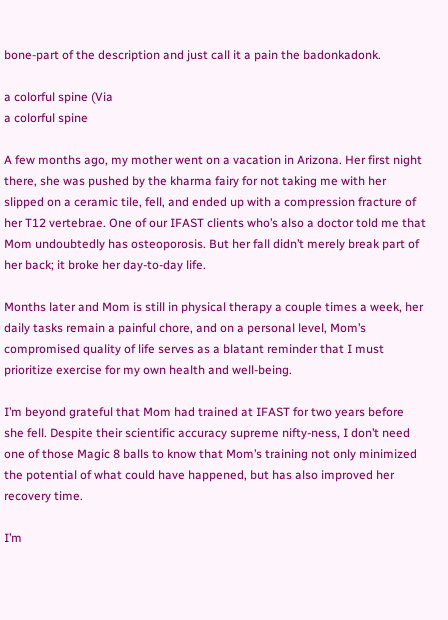bone-part of the description and just call it a pain the badonkadonk.

a colorful spine (Via
a colorful spine

A few months ago, my mother went on a vacation in Arizona. Her first night there, she was pushed by the kharma fairy for not taking me with her slipped on a ceramic tile, fell, and ended up with a compression fracture of her T12 vertebrae. One of our IFAST clients who’s also a doctor told me that Mom undoubtedly has osteoporosis. But her fall didn’t merely break part of her back; it broke her day-to-day life.

Months later and Mom is still in physical therapy a couple times a week, her daily tasks remain a painful chore, and on a personal level, Mom’s compromised quality of life serves as a blatant reminder that I must prioritize exercise for my own health and well-being.

I’m beyond grateful that Mom had trained at IFAST for two years before she fell. Despite their scientific accuracy supreme nifty-ness, I don’t need one of those Magic 8 balls to know that Mom’s training not only minimized the potential of what could have happened, but has also improved her recovery time.

I’m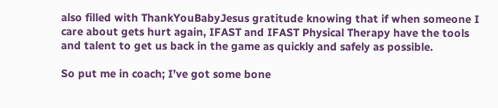also filled with ThankYouBabyJesus gratitude knowing that if when someone I care about gets hurt again, IFAST and IFAST Physical Therapy have the tools and talent to get us back in the game as quickly and safely as possible.

So put me in coach; I’ve got some bone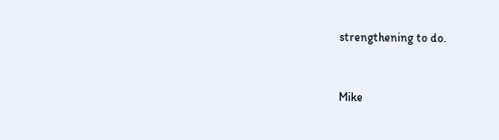strengthening to do.


Mike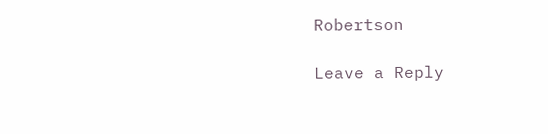Robertson

Leave a Reply